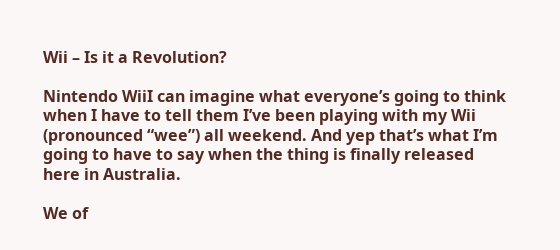Wii – Is it a Revolution?

Nintendo WiiI can imagine what everyone’s going to think when I have to tell them I’ve been playing with my Wii (pronounced “wee”) all weekend. And yep that’s what I’m going to have to say when the thing is finally released here in Australia.

We of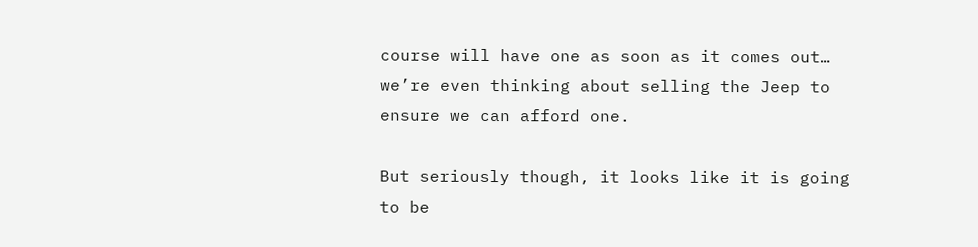course will have one as soon as it comes out… we’re even thinking about selling the Jeep to ensure we can afford one.

But seriously though, it looks like it is going to be